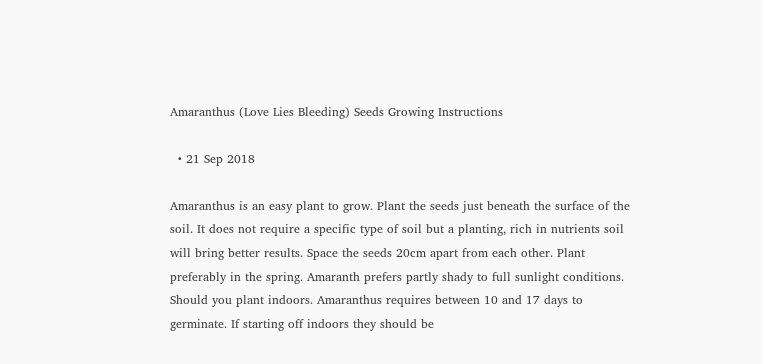Amaranthus (Love Lies Bleeding) Seeds Growing Instructions

  • 21 Sep 2018

Amaranthus is an easy plant to grow. Plant the seeds just beneath the surface of the soil. It does not require a specific type of soil but a planting, rich in nutrients soil will bring better results. Space the seeds 20cm apart from each other. Plant preferably in the spring. Amaranth prefers partly shady to full sunlight conditions. Should you plant indoors. Amaranthus requires between 10 and 17 days to germinate. If starting off indoors they should be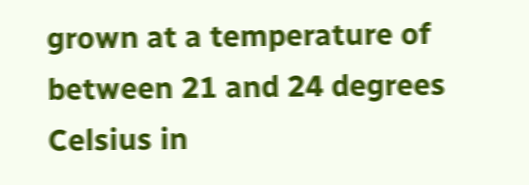grown at a temperature of between 21 and 24 degrees Celsius in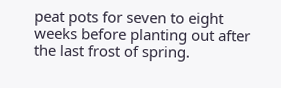peat pots for seven to eight weeks before planting out after the last frost of spring.